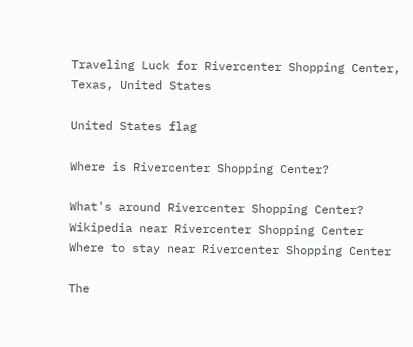Traveling Luck for Rivercenter Shopping Center, Texas, United States

United States flag

Where is Rivercenter Shopping Center?

What's around Rivercenter Shopping Center?
Wikipedia near Rivercenter Shopping Center
Where to stay near Rivercenter Shopping Center

The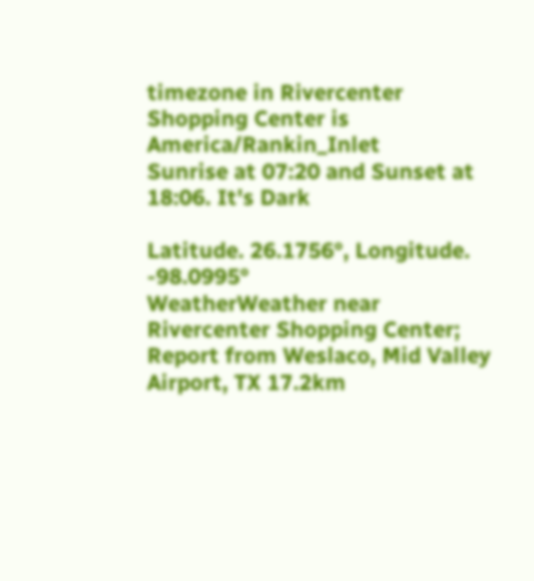timezone in Rivercenter Shopping Center is America/Rankin_Inlet
Sunrise at 07:20 and Sunset at 18:06. It's Dark

Latitude. 26.1756°, Longitude. -98.0995°
WeatherWeather near Rivercenter Shopping Center; Report from Weslaco, Mid Valley Airport, TX 17.2km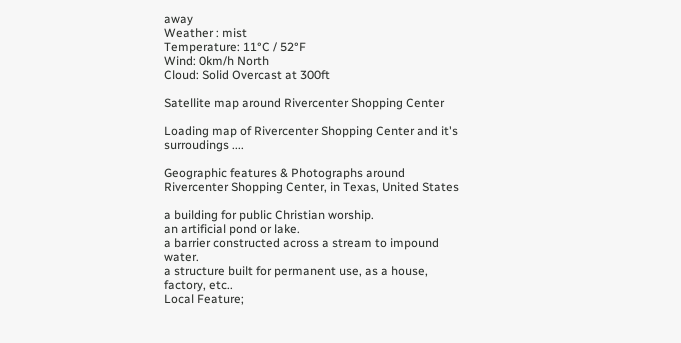away
Weather : mist
Temperature: 11°C / 52°F
Wind: 0km/h North
Cloud: Solid Overcast at 300ft

Satellite map around Rivercenter Shopping Center

Loading map of Rivercenter Shopping Center and it's surroudings ....

Geographic features & Photographs around Rivercenter Shopping Center, in Texas, United States

a building for public Christian worship.
an artificial pond or lake.
a barrier constructed across a stream to impound water.
a structure built for permanent use, as a house, factory, etc..
Local Feature;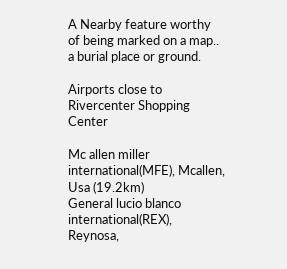A Nearby feature worthy of being marked on a map..
a burial place or ground.

Airports close to Rivercenter Shopping Center

Mc allen miller international(MFE), Mcallen, Usa (19.2km)
General lucio blanco international(REX), Reynosa,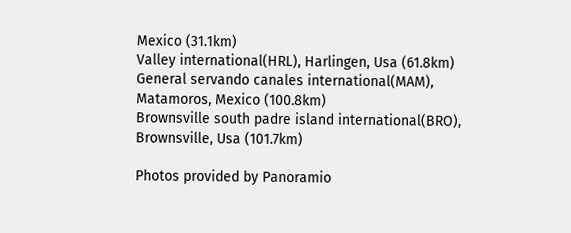Mexico (31.1km)
Valley international(HRL), Harlingen, Usa (61.8km)
General servando canales international(MAM), Matamoros, Mexico (100.8km)
Brownsville south padre island international(BRO), Brownsville, Usa (101.7km)

Photos provided by Panoramio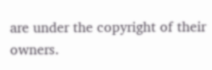are under the copyright of their owners.